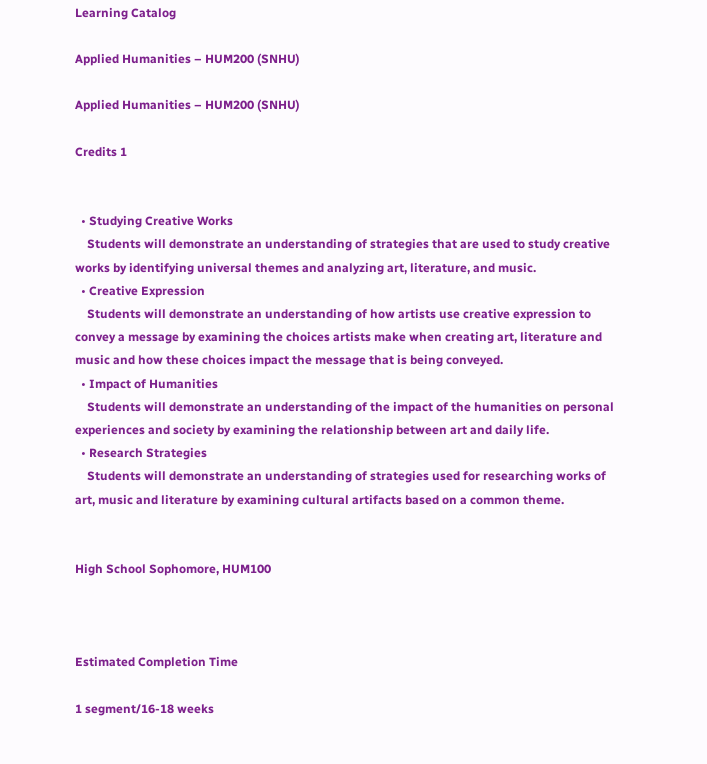Learning Catalog

Applied Humanities – HUM200 (SNHU)

Applied Humanities – HUM200 (SNHU)

Credits 1


  • Studying Creative Works
    Students will demonstrate an understanding of strategies that are used to study creative works by identifying universal themes and analyzing art, literature, and music.
  • Creative Expression
    Students will demonstrate an understanding of how artists use creative expression to convey a message by examining the choices artists make when creating art, literature and music and how these choices impact the message that is being conveyed.
  • Impact of Humanities
    Students will demonstrate an understanding of the impact of the humanities on personal experiences and society by examining the relationship between art and daily life.
  • Research Strategies
    Students will demonstrate an understanding of strategies used for researching works of art, music and literature by examining cultural artifacts based on a common theme.


High School Sophomore, HUM100



Estimated Completion Time

1 segment/16-18 weeks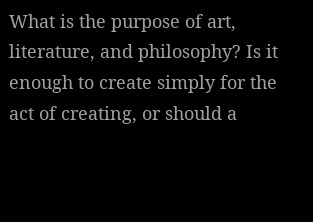What is the purpose of art, literature, and philosophy? Is it enough to create simply for the act of creating, or should a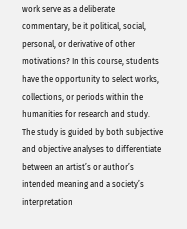work serve as a deliberate commentary, be it political, social, personal, or derivative of other motivations? In this course, students have the opportunity to select works, collections, or periods within the humanities for research and study. The study is guided by both subjective and objective analyses to differentiate between an artist’s or author’s intended meaning and a society’s interpretation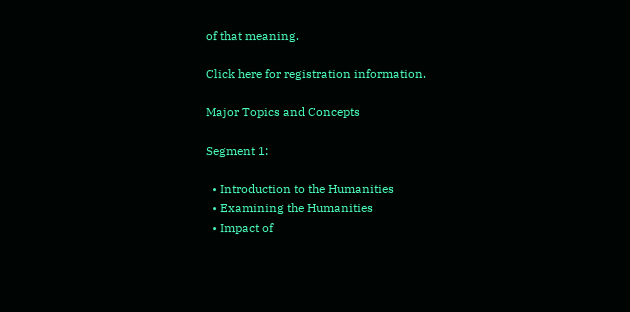of that meaning.

Click here for registration information.

Major Topics and Concepts

Segment 1:

  • Introduction to the Humanities
  • Examining the Humanities
  • Impact of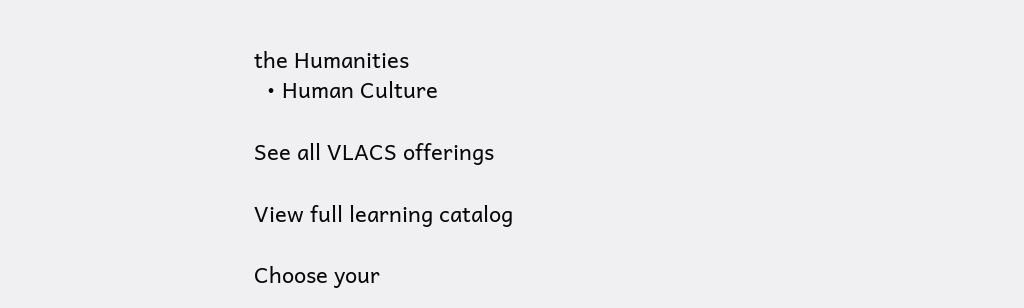the Humanities
  • Human Culture

See all VLACS offerings

View full learning catalog

Choose your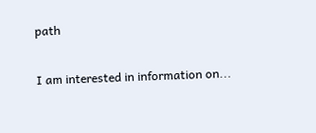path

I am interested in information on...